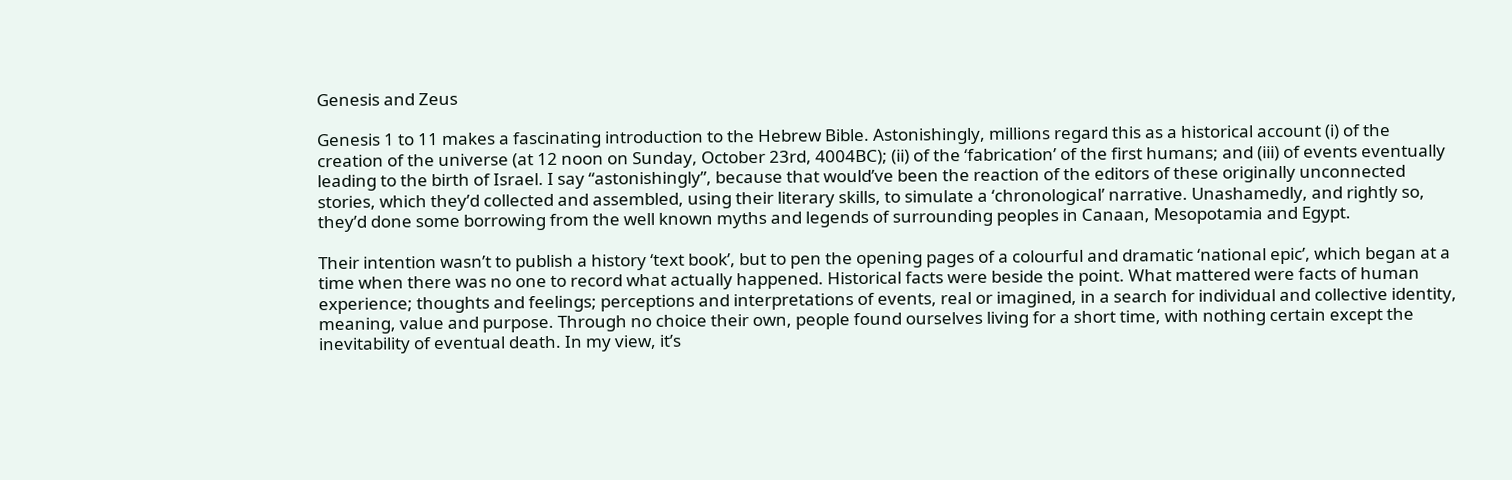Genesis and Zeus

Genesis 1 to 11 makes a fascinating introduction to the Hebrew Bible. Astonishingly, millions regard this as a historical account (i) of the creation of the universe (at 12 noon on Sunday, October 23rd, 4004BC); (ii) of the ‘fabrication’ of the first humans; and (iii) of events eventually leading to the birth of Israel. I say “astonishingly”, because that would’ve been the reaction of the editors of these originally unconnected stories, which they’d collected and assembled, using their literary skills, to simulate a ‘chronological’ narrative. Unashamedly, and rightly so, they’d done some borrowing from the well known myths and legends of surrounding peoples in Canaan, Mesopotamia and Egypt.

Their intention wasn’t to publish a history ‘text book’, but to pen the opening pages of a colourful and dramatic ‘national epic’, which began at a time when there was no one to record what actually happened. Historical facts were beside the point. What mattered were facts of human experience; thoughts and feelings; perceptions and interpretations of events, real or imagined, in a search for individual and collective identity, meaning, value and purpose. Through no choice their own, people found ourselves living for a short time, with nothing certain except the inevitability of eventual death. In my view, it’s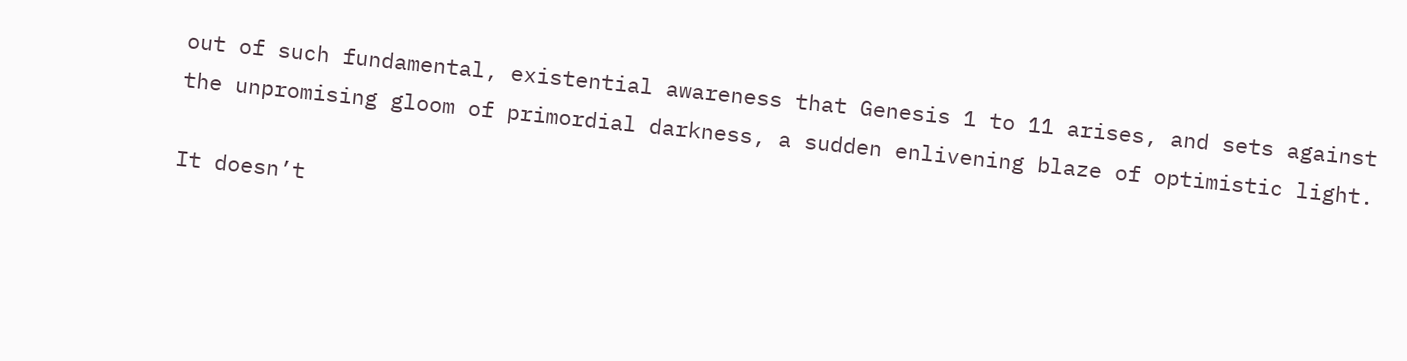out of such fundamental, existential awareness that Genesis 1 to 11 arises, and sets against the unpromising gloom of primordial darkness, a sudden enlivening blaze of optimistic light.

It doesn’t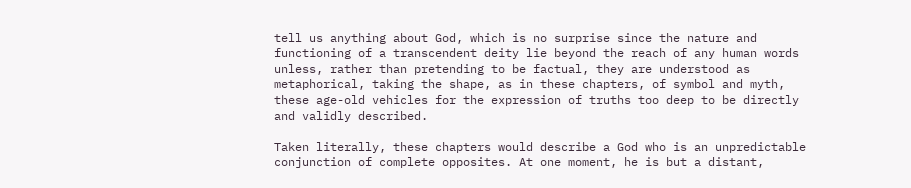tell us anything about God, which is no surprise since the nature and functioning of a transcendent deity lie beyond the reach of any human words unless, rather than pretending to be factual, they are understood as metaphorical, taking the shape, as in these chapters, of symbol and myth, these age-old vehicles for the expression of truths too deep to be directly and validly described.

Taken literally, these chapters would describe a God who is an unpredictable conjunction of complete opposites. At one moment, he is but a distant,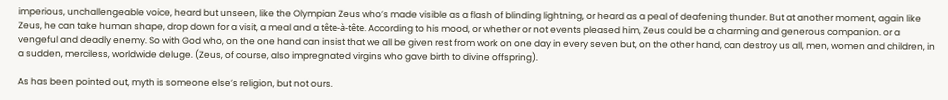imperious, unchallengeable voice, heard but unseen, like the Olympian Zeus who’s made visible as a flash of blinding lightning, or heard as a peal of deafening thunder. But at another moment, again like Zeus, he can take human shape, drop down for a visit, a meal and a tête-à-tête. According to his mood, or whether or not events pleased him, Zeus could be a charming and generous companion. or a vengeful and deadly enemy. So with God who, on the one hand can insist that we all be given rest from work on one day in every seven but, on the other hand, can destroy us all, men, women and children, in a sudden, merciless, worldwide deluge. (Zeus, of course, also impregnated virgins who gave birth to divine offspring).

As has been pointed out, myth is someone else’s religion, but not ours.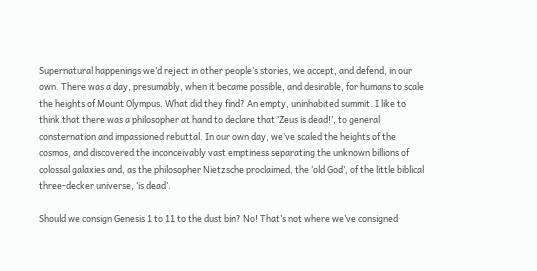Supernatural happenings we’d reject in other people’s stories, we accept, and defend, in our own. There was a day, presumably, when it became possible, and desirable, for humans to scale the heights of Mount Olympus. What did they find? An empty, uninhabited summit. I like to think that there was a philosopher at hand to declare that ‘Zeus is dead!’, to general consternation and impassioned rebuttal. In our own day, we’ve scaled the heights of the cosmos, and discovered the inconceivably vast emptiness separating the unknown billions of colossal galaxies and, as the philosopher Nietzsche proclaimed, the ‘old God’, of the little biblical three-decker universe, ‘is dead’.

Should we consign Genesis 1 to 11 to the dust bin? No! That’s not where we’ve consigned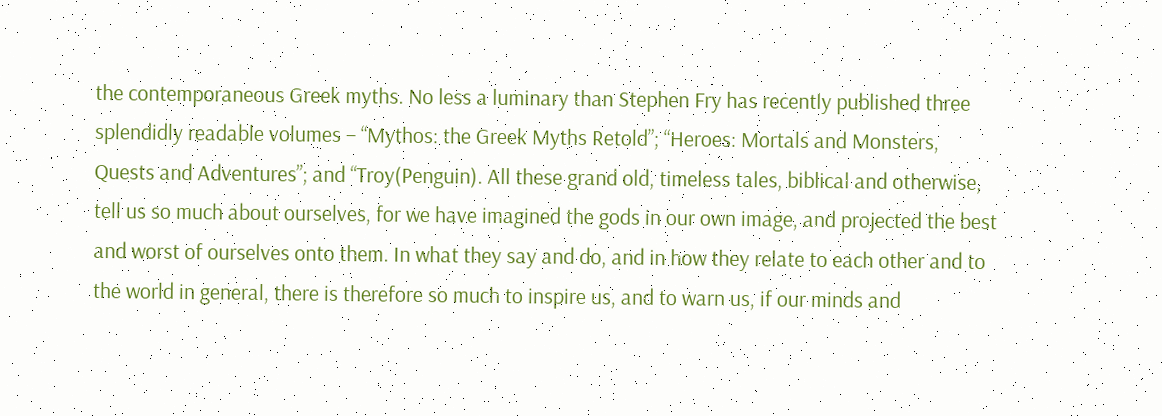the contemporaneous Greek myths. No less a luminary than Stephen Fry has recently published three splendidly readable volumes – “Mythos: the Greek Myths Retold”; “Heroes: Mortals and Monsters, Quests and Adventures”; and “Troy(Penguin). All these grand old, timeless tales, biblical and otherwise, tell us so much about ourselves, for we have imagined the gods in our own image, and projected the best and worst of ourselves onto them. In what they say and do, and in how they relate to each other and to the world in general, there is therefore so much to inspire us, and to warn us, if our minds and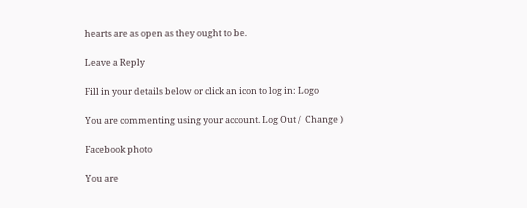hearts are as open as they ought to be.

Leave a Reply

Fill in your details below or click an icon to log in: Logo

You are commenting using your account. Log Out /  Change )

Facebook photo

You are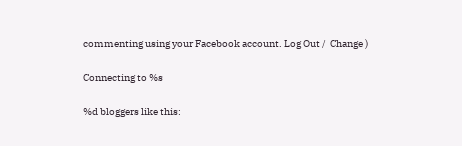commenting using your Facebook account. Log Out /  Change )

Connecting to %s

%d bloggers like this: